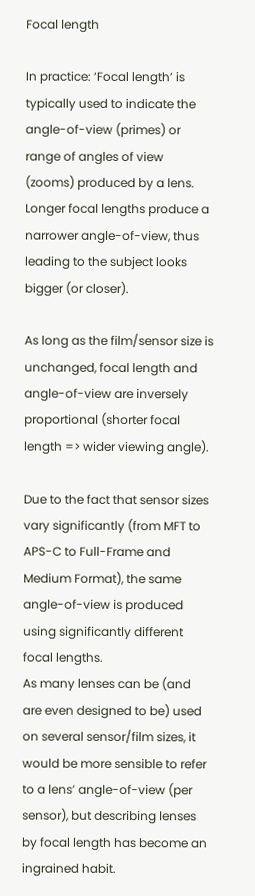Focal length

In practice: ‘Focal length’ is typically used to indicate the angle-of-view (primes) or range of angles of view (zooms) produced by a lens. Longer focal lengths produce a narrower angle-of-view, thus leading to the subject looks bigger (or closer).

As long as the film/sensor size is unchanged, focal length and angle-of-view are inversely proportional (shorter focal length => wider viewing angle).

Due to the fact that sensor sizes vary significantly (from MFT to APS-C to Full-Frame and Medium Format), the same angle-of-view is produced using significantly different focal lengths.
As many lenses can be (and are even designed to be) used on several sensor/film sizes, it would be more sensible to refer to a lens’ angle-of-view (per sensor), but describing lenses by focal length has become an ingrained habit.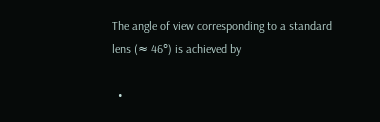The angle of view corresponding to a standard lens (≈ 46°) is achieved by

  •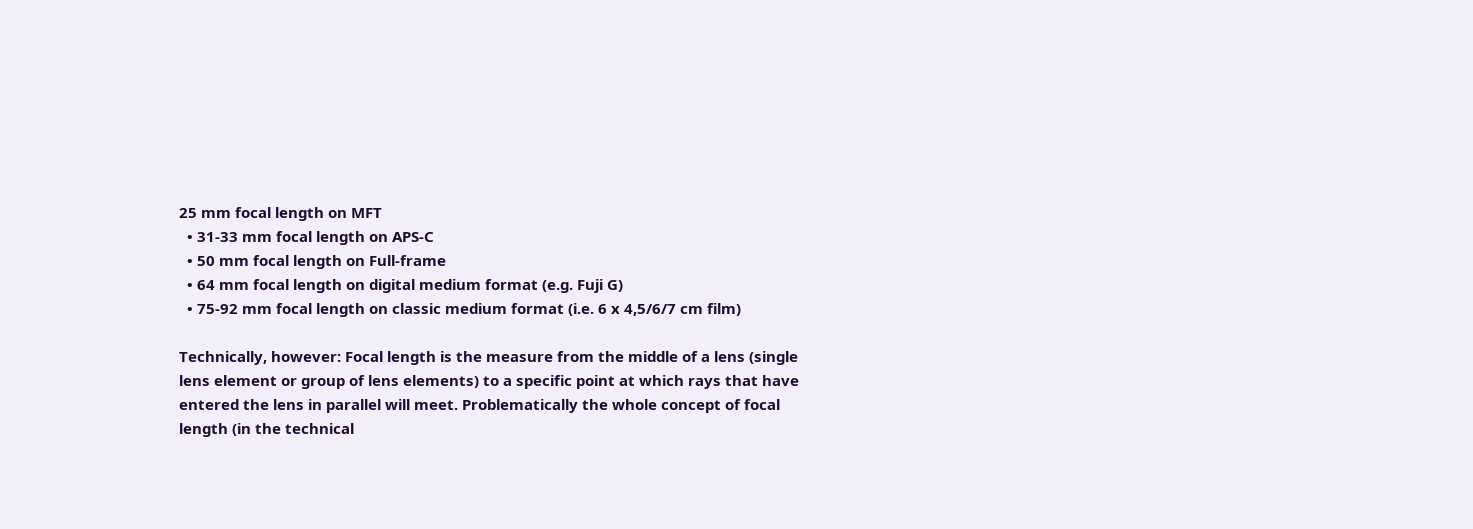25 mm focal length on MFT
  • 31-33 mm focal length on APS-C
  • 50 mm focal length on Full-frame
  • 64 mm focal length on digital medium format (e.g. Fuji G)
  • 75-92 mm focal length on classic medium format (i.e. 6 x 4,5/6/7 cm film)

Technically, however: Focal length is the measure from the middle of a lens (single lens element or group of lens elements) to a specific point at which rays that have entered the lens in parallel will meet. Problematically the whole concept of focal length (in the technical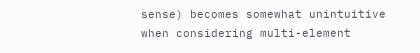sense) becomes somewhat unintuitive when considering multi-element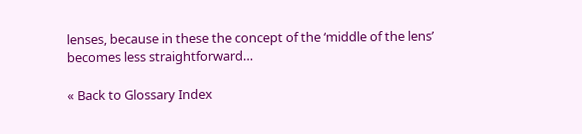lenses, because in these the concept of the ‘middle of the lens’ becomes less straightforward…

« Back to Glossary Index